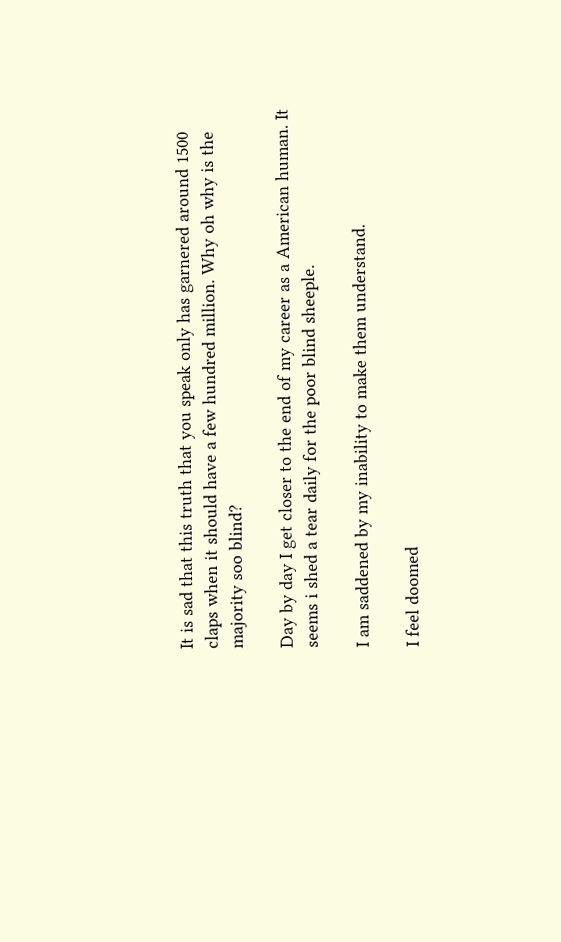It is sad that this truth that you speak only has garnered around 1500 claps when it should have a few hundred million. Why oh why is the majority soo blind?

Day by day I get closer to the end of my career as a American human. It seems i shed a tear daily for the poor blind sheeple.

I am saddened by my inability to make them understand.

I feel doomed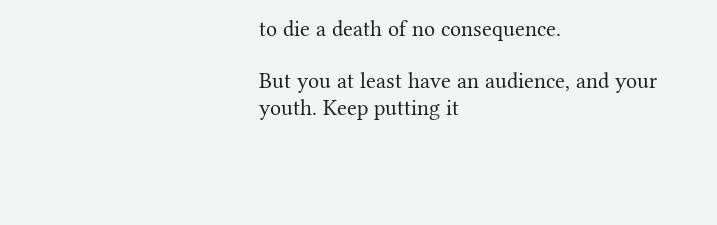to die a death of no consequence.

But you at least have an audience, and your youth. Keep putting it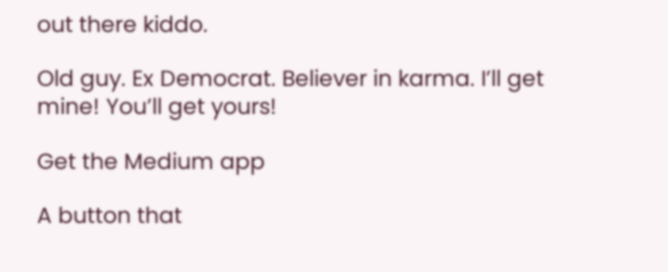out there kiddo.

Old guy. Ex Democrat. Believer in karma. I’ll get mine! You’ll get yours!

Get the Medium app

A button that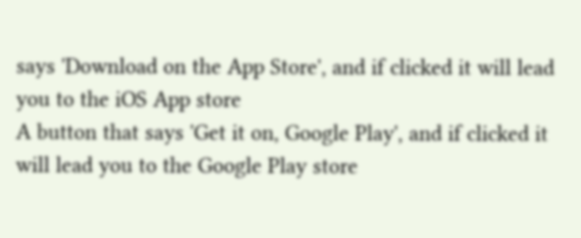says 'Download on the App Store', and if clicked it will lead you to the iOS App store
A button that says 'Get it on, Google Play', and if clicked it will lead you to the Google Play store